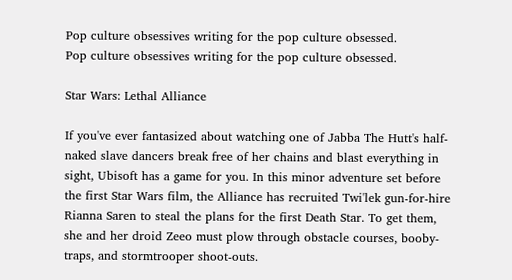Pop culture obsessives writing for the pop culture obsessed.
Pop culture obsessives writing for the pop culture obsessed.

Star Wars: Lethal Alliance

If you've ever fantasized about watching one of Jabba The Hutt's half-naked slave dancers break free of her chains and blast everything in sight, Ubisoft has a game for you. In this minor adventure set before the first Star Wars film, the Alliance has recruited Twi'lek gun-for-hire Rianna Saren to steal the plans for the first Death Star. To get them, she and her droid Zeeo must plow through obstacle courses, booby-traps, and stormtrooper shoot-outs.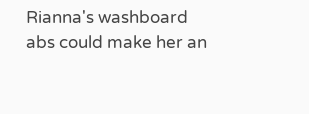Rianna's washboard abs could make her an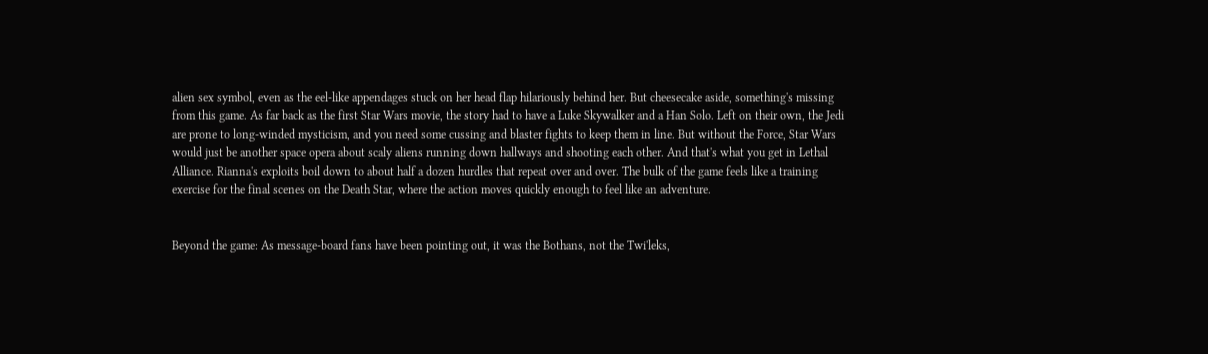alien sex symbol, even as the eel-like appendages stuck on her head flap hilariously behind her. But cheesecake aside, something's missing from this game. As far back as the first Star Wars movie, the story had to have a Luke Skywalker and a Han Solo. Left on their own, the Jedi are prone to long-winded mysticism, and you need some cussing and blaster fights to keep them in line. But without the Force, Star Wars would just be another space opera about scaly aliens running down hallways and shooting each other. And that's what you get in Lethal Alliance. Rianna's exploits boil down to about half a dozen hurdles that repeat over and over. The bulk of the game feels like a training exercise for the final scenes on the Death Star, where the action moves quickly enough to feel like an adventure.


Beyond the game: As message-board fans have been pointing out, it was the Bothans, not the Twi'leks,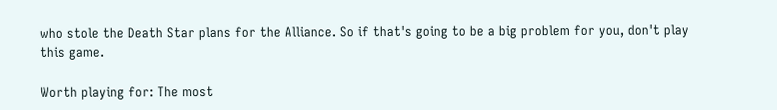who stole the Death Star plans for the Alliance. So if that's going to be a big problem for you, don't play this game.

Worth playing for: The most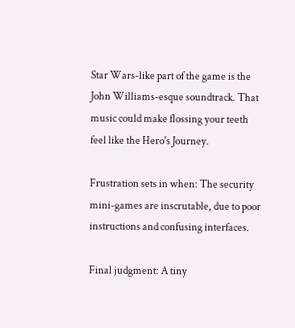Star Wars-like part of the game is the John Williams-esque soundtrack. That music could make flossing your teeth feel like the Hero's Journey.

Frustration sets in when: The security mini-games are inscrutable, due to poor instructions and confusing interfaces.

Final judgment: A tiny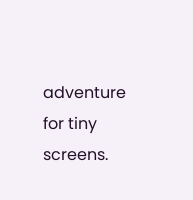adventure for tiny screens.